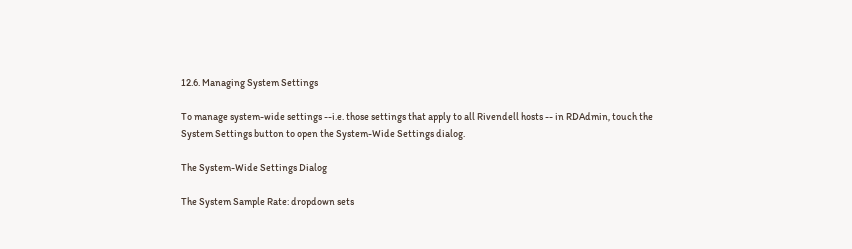12.6. Managing System Settings

To manage system-wide settings --i.e. those settings that apply to all Rivendell hosts -- in RDAdmin, touch the System Settings button to open the System-Wide Settings dialog.

The System-Wide Settings Dialog

The System Sample Rate: dropdown sets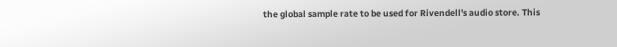the global sample rate to be used for Rivendell's audio store. This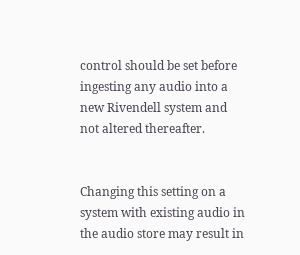control should be set before ingesting any audio into a new Rivendell system and not altered thereafter.


Changing this setting on a system with existing audio in the audio store may result in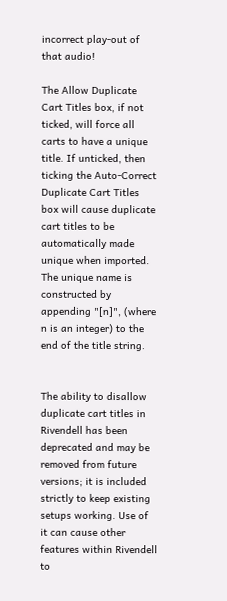incorrect play-out of that audio!

The Allow Duplicate Cart Titles box, if not ticked, will force all carts to have a unique title. If unticked, then ticking the Auto-Correct Duplicate Cart Titles box will cause duplicate cart titles to be automatically made unique when imported. The unique name is constructed by appending "[n]", (where n is an integer) to the end of the title string.


The ability to disallow duplicate cart titles in Rivendell has been deprecated and may be removed from future versions; it is included strictly to keep existing setups working. Use of it can cause other features within Rivendell to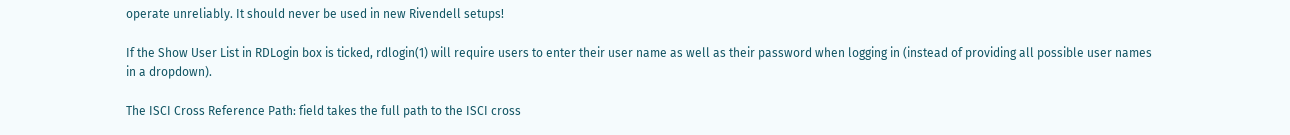operate unreliably. It should never be used in new Rivendell setups!

If the Show User List in RDLogin box is ticked, rdlogin(1) will require users to enter their user name as well as their password when logging in (instead of providing all possible user names in a dropdown).

The ISCI Cross Reference Path: field takes the full path to the ISCI cross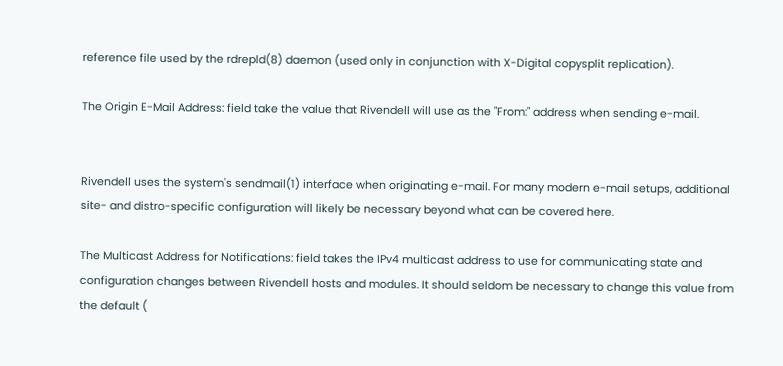reference file used by the rdrepld(8) daemon (used only in conjunction with X-Digital copysplit replication).

The Origin E-Mail Address: field take the value that Rivendell will use as the "From:" address when sending e-mail.


Rivendell uses the system's sendmail(1) interface when originating e-mail. For many modern e-mail setups, additional site- and distro-specific configuration will likely be necessary beyond what can be covered here.

The Multicast Address for Notifications: field takes the IPv4 multicast address to use for communicating state and configuration changes between Rivendell hosts and modules. It should seldom be necessary to change this value from the default (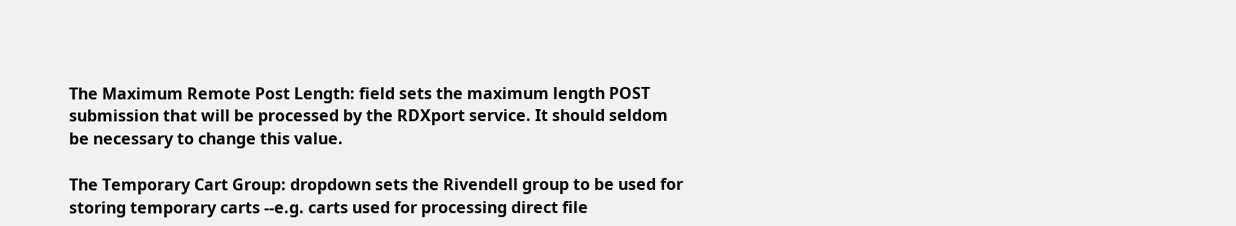The Maximum Remote Post Length: field sets the maximum length POST submission that will be processed by the RDXport service. It should seldom be necessary to change this value.

The Temporary Cart Group: dropdown sets the Rivendell group to be used for storing temporary carts --e.g. carts used for processing direct file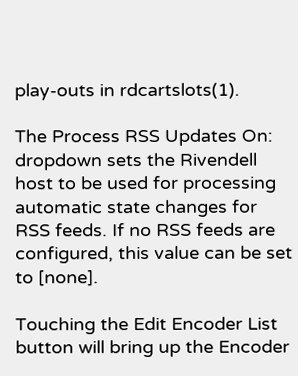play-outs in rdcartslots(1).

The Process RSS Updates On: dropdown sets the Rivendell host to be used for processing automatic state changes for RSS feeds. If no RSS feeds are configured, this value can be set to [none].

Touching the Edit Encoder List button will bring up the Encoder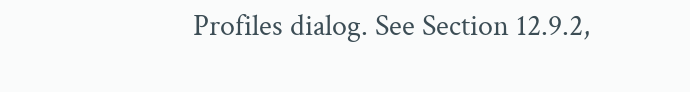Profiles dialog. See Section 12.9.2,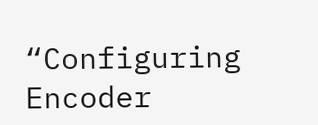“Configuring Encoder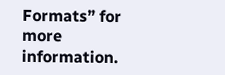Formats” for more information.